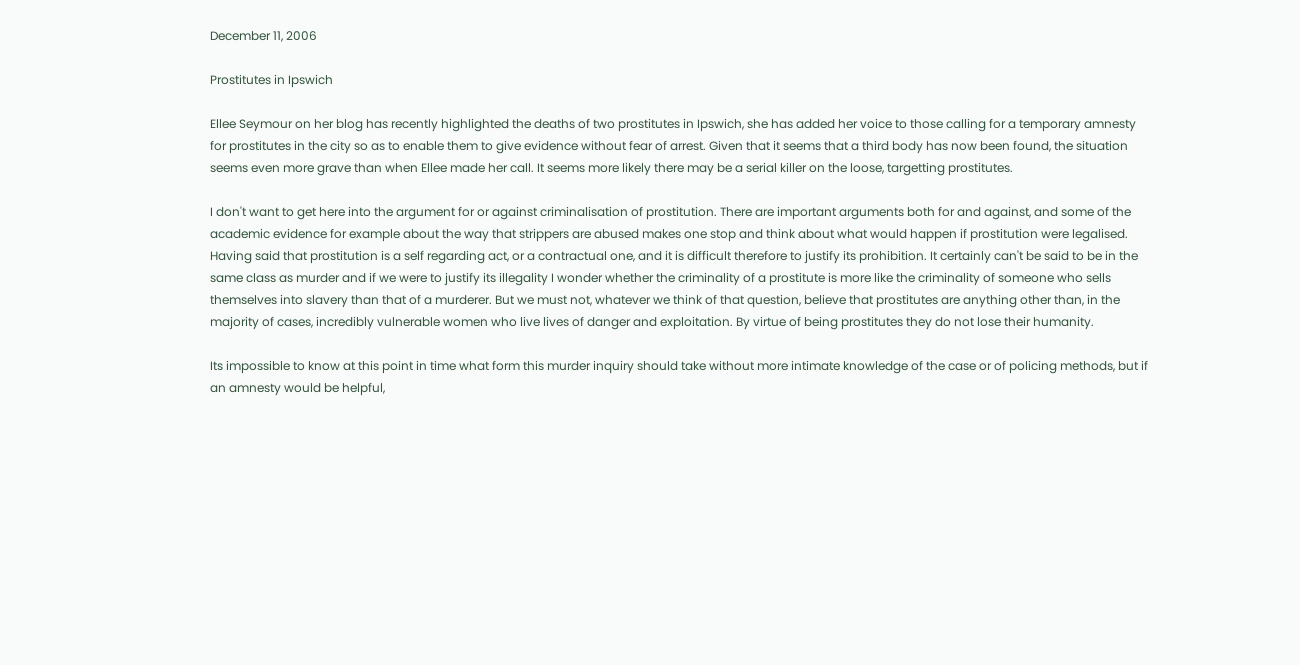December 11, 2006

Prostitutes in Ipswich

Ellee Seymour on her blog has recently highlighted the deaths of two prostitutes in Ipswich, she has added her voice to those calling for a temporary amnesty for prostitutes in the city so as to enable them to give evidence without fear of arrest. Given that it seems that a third body has now been found, the situation seems even more grave than when Ellee made her call. It seems more likely there may be a serial killer on the loose, targetting prostitutes.

I don't want to get here into the argument for or against criminalisation of prostitution. There are important arguments both for and against, and some of the academic evidence for example about the way that strippers are abused makes one stop and think about what would happen if prostitution were legalised. Having said that prostitution is a self regarding act, or a contractual one, and it is difficult therefore to justify its prohibition. It certainly can't be said to be in the same class as murder and if we were to justify its illegality I wonder whether the criminality of a prostitute is more like the criminality of someone who sells themselves into slavery than that of a murderer. But we must not, whatever we think of that question, believe that prostitutes are anything other than, in the majority of cases, incredibly vulnerable women who live lives of danger and exploitation. By virtue of being prostitutes they do not lose their humanity.

Its impossible to know at this point in time what form this murder inquiry should take without more intimate knowledge of the case or of policing methods, but if an amnesty would be helpful,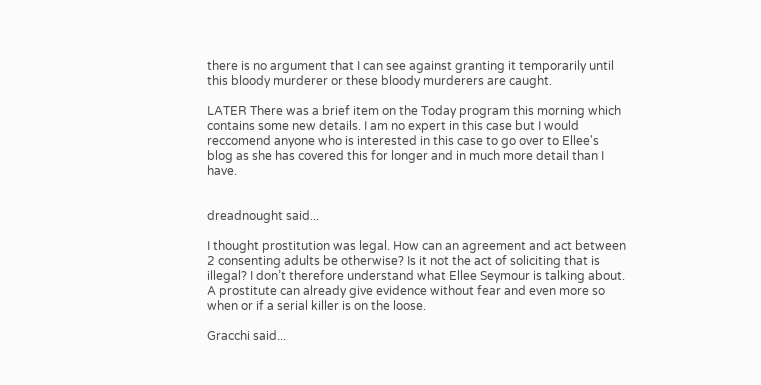there is no argument that I can see against granting it temporarily until this bloody murderer or these bloody murderers are caught.

LATER There was a brief item on the Today program this morning which contains some new details. I am no expert in this case but I would reccomend anyone who is interested in this case to go over to Ellee's blog as she has covered this for longer and in much more detail than I have.


dreadnought said...

I thought prostitution was legal. How can an agreement and act between 2 consenting adults be otherwise? Is it not the act of soliciting that is illegal? I don’t therefore understand what Ellee Seymour is talking about. A prostitute can already give evidence without fear and even more so when or if a serial killer is on the loose.

Gracchi said...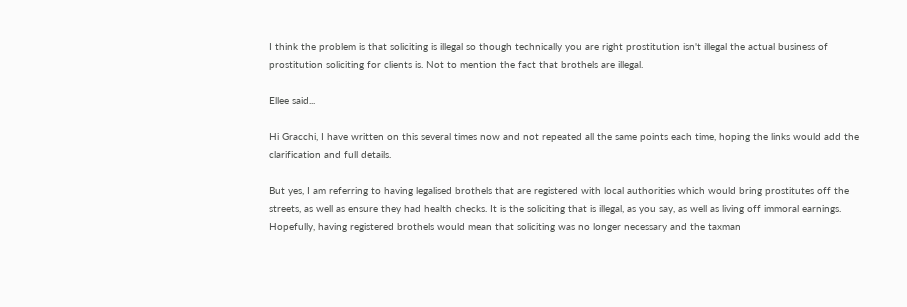I think the problem is that soliciting is illegal so though technically you are right prostitution isn't illegal the actual business of prostitution soliciting for clients is. Not to mention the fact that brothels are illegal.

Ellee said...

Hi Gracchi, I have written on this several times now and not repeated all the same points each time, hoping the links would add the clarification and full details.

But yes, I am referring to having legalised brothels that are registered with local authorities which would bring prostitutes off the streets, as well as ensure they had health checks. It is the soliciting that is illegal, as you say, as well as living off immoral earnings. Hopefully, having registered brothels would mean that soliciting was no longer necessary and the taxman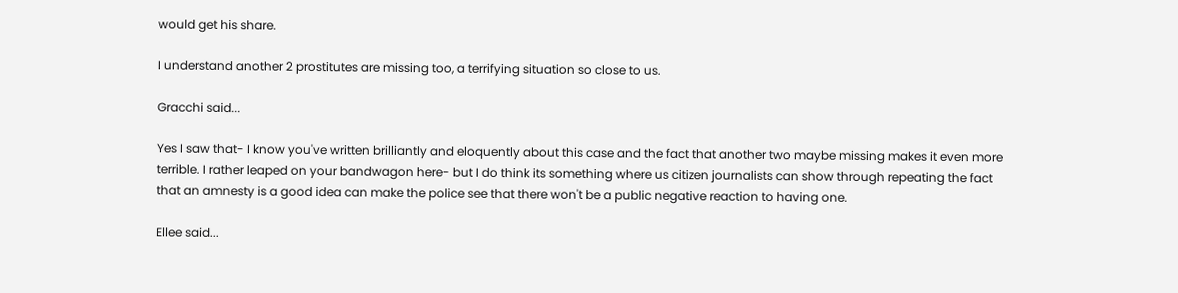would get his share.

I understand another 2 prostitutes are missing too, a terrifying situation so close to us.

Gracchi said...

Yes I saw that- I know you've written brilliantly and eloquently about this case and the fact that another two maybe missing makes it even more terrible. I rather leaped on your bandwagon here- but I do think its something where us citizen journalists can show through repeating the fact that an amnesty is a good idea can make the police see that there won't be a public negative reaction to having one.

Ellee said...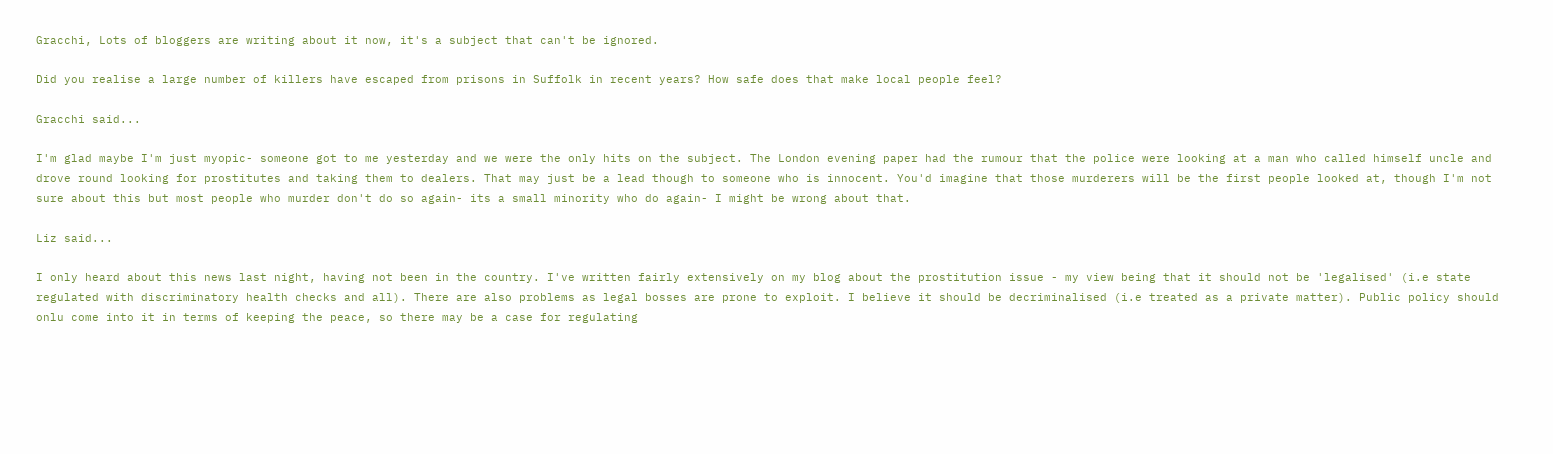Gracchi, Lots of bloggers are writing about it now, it's a subject that can't be ignored.

Did you realise a large number of killers have escaped from prisons in Suffolk in recent years? How safe does that make local people feel?

Gracchi said...

I'm glad maybe I'm just myopic- someone got to me yesterday and we were the only hits on the subject. The London evening paper had the rumour that the police were looking at a man who called himself uncle and drove round looking for prostitutes and taking them to dealers. That may just be a lead though to someone who is innocent. You'd imagine that those murderers will be the first people looked at, though I'm not sure about this but most people who murder don't do so again- its a small minority who do again- I might be wrong about that.

Liz said...

I only heard about this news last night, having not been in the country. I've written fairly extensively on my blog about the prostitution issue - my view being that it should not be 'legalised' (i.e state regulated with discriminatory health checks and all). There are also problems as legal bosses are prone to exploit. I believe it should be decriminalised (i.e treated as a private matter). Public policy should onlu come into it in terms of keeping the peace, so there may be a case for regulating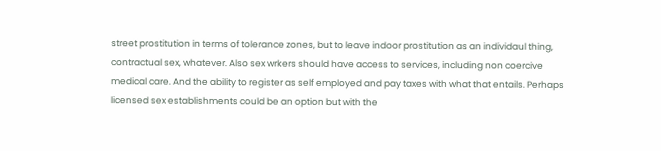street prostitution in terms of tolerance zones, but to leave indoor prostitution as an individaul thing, contractual sex, whatever. Also sex wrkers should have access to services, including non coercive medical care. And the ability to register as self employed and pay taxes with what that entails. Perhaps licensed sex establishments could be an option but with the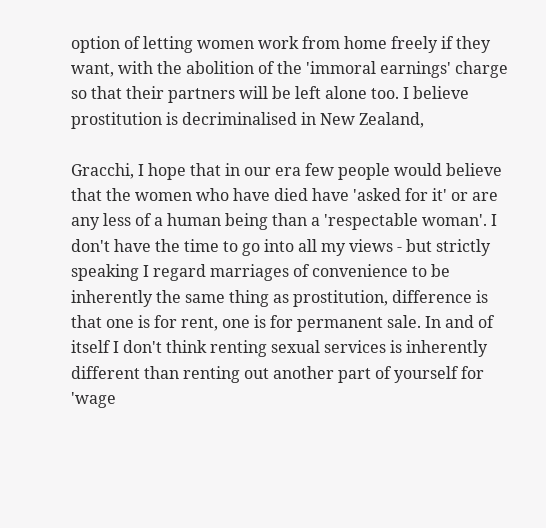option of letting women work from home freely if they want, with the abolition of the 'immoral earnings' charge so that their partners will be left alone too. I believe prostitution is decriminalised in New Zealand,

Gracchi, I hope that in our era few people would believe that the women who have died have 'asked for it' or are any less of a human being than a 'respectable woman'. I don't have the time to go into all my views - but strictly speaking I regard marriages of convenience to be inherently the same thing as prostitution, difference is that one is for rent, one is for permanent sale. In and of itself I don't think renting sexual services is inherently different than renting out another part of yourself for 'wage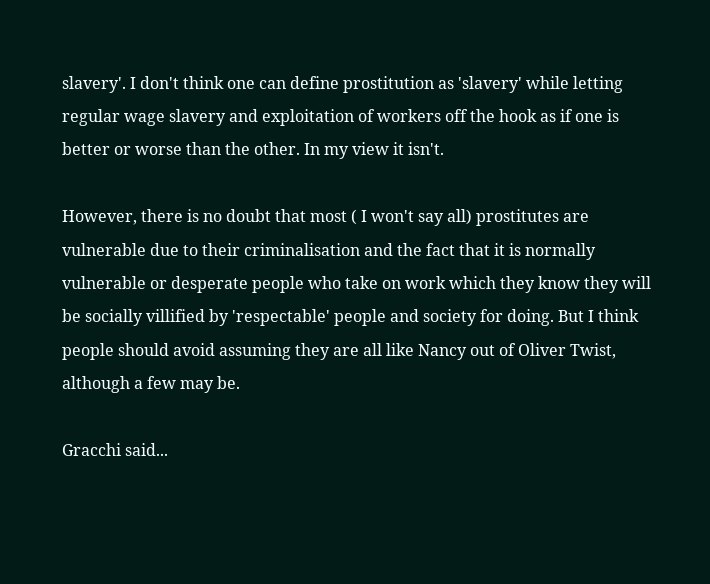slavery'. I don't think one can define prostitution as 'slavery' while letting regular wage slavery and exploitation of workers off the hook as if one is better or worse than the other. In my view it isn't.

However, there is no doubt that most ( I won't say all) prostitutes are vulnerable due to their criminalisation and the fact that it is normally vulnerable or desperate people who take on work which they know they will be socially villified by 'respectable' people and society for doing. But I think people should avoid assuming they are all like Nancy out of Oliver Twist, although a few may be.

Gracchi said...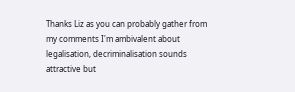Thanks Liz as you can probably gather from my comments I'm ambivalent about legalisation, decriminalisation sounds attractive but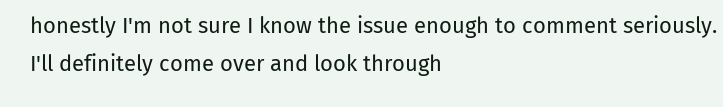honestly I'm not sure I know the issue enough to comment seriously. I'll definitely come over and look through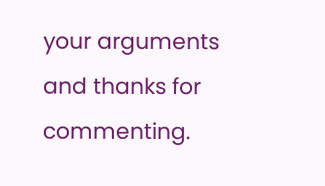your arguments and thanks for commenting.